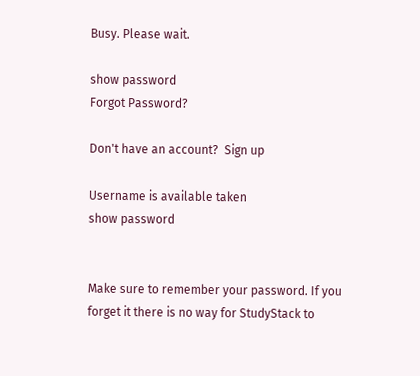Busy. Please wait.

show password
Forgot Password?

Don't have an account?  Sign up

Username is available taken
show password


Make sure to remember your password. If you forget it there is no way for StudyStack to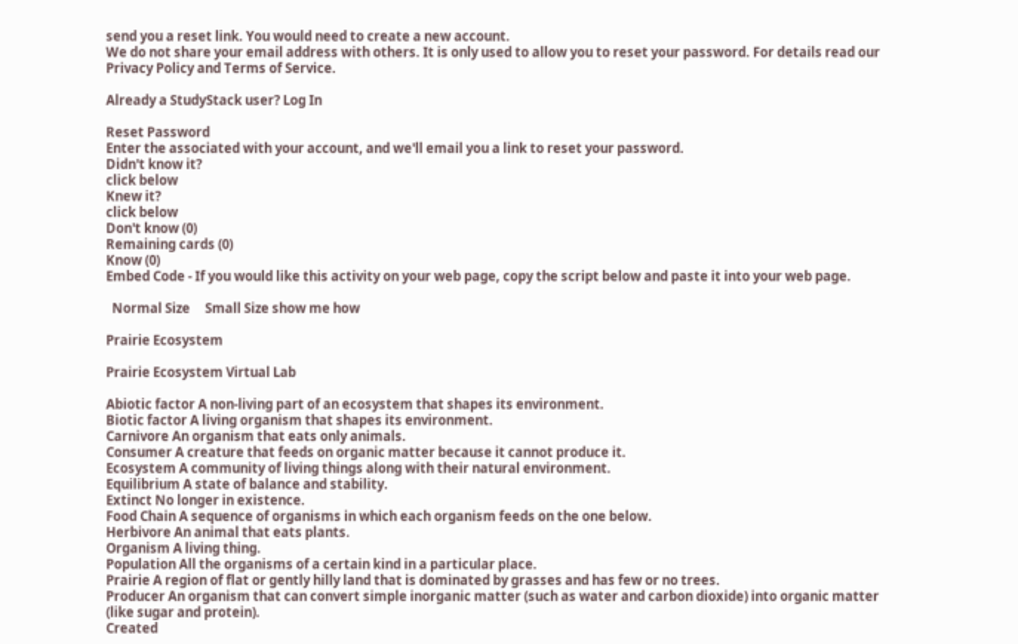send you a reset link. You would need to create a new account.
We do not share your email address with others. It is only used to allow you to reset your password. For details read our Privacy Policy and Terms of Service.

Already a StudyStack user? Log In

Reset Password
Enter the associated with your account, and we'll email you a link to reset your password.
Didn't know it?
click below
Knew it?
click below
Don't know (0)
Remaining cards (0)
Know (0)
Embed Code - If you would like this activity on your web page, copy the script below and paste it into your web page.

  Normal Size     Small Size show me how

Prairie Ecosystem

Prairie Ecosystem Virtual Lab

Abiotic factor A non-living part of an ecosystem that shapes its environment.
Biotic factor A living organism that shapes its environment.
Carnivore An organism that eats only animals.
Consumer A creature that feeds on organic matter because it cannot produce it.
Ecosystem A community of living things along with their natural environment.
Equilibrium A state of balance and stability.
Extinct No longer in existence.
Food Chain A sequence of organisms in which each organism feeds on the one below.
Herbivore An animal that eats plants.
Organism A living thing.
Population All the organisms of a certain kind in a particular place.
Prairie A region of flat or gently hilly land that is dominated by grasses and has few or no trees.
Producer An organism that can convert simple inorganic matter (such as water and carbon dioxide) into organic matter (like sugar and protein).
Created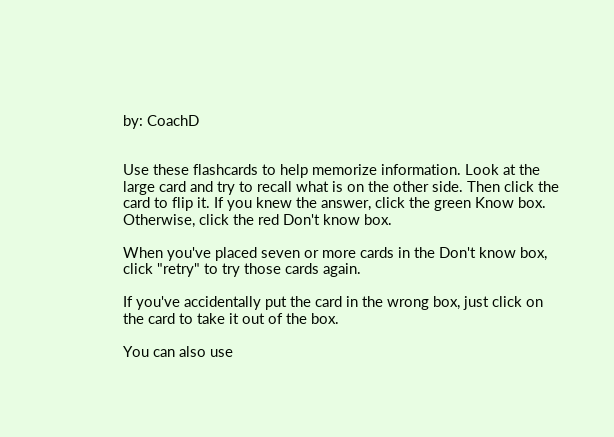by: CoachD


Use these flashcards to help memorize information. Look at the large card and try to recall what is on the other side. Then click the card to flip it. If you knew the answer, click the green Know box. Otherwise, click the red Don't know box.

When you've placed seven or more cards in the Don't know box, click "retry" to try those cards again.

If you've accidentally put the card in the wrong box, just click on the card to take it out of the box.

You can also use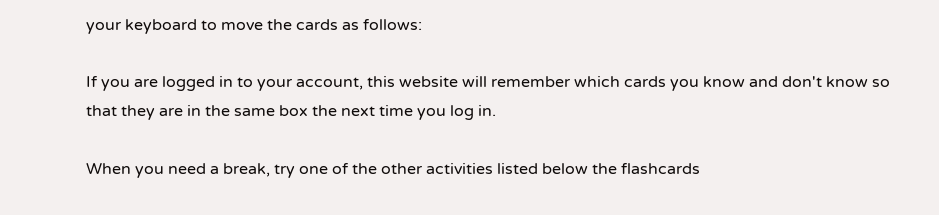your keyboard to move the cards as follows:

If you are logged in to your account, this website will remember which cards you know and don't know so that they are in the same box the next time you log in.

When you need a break, try one of the other activities listed below the flashcards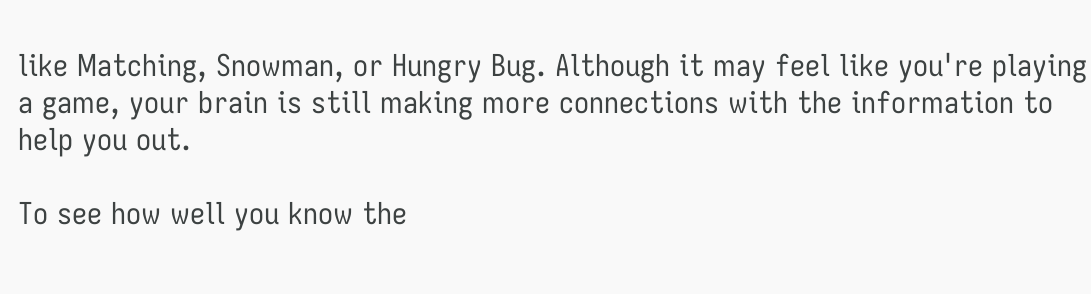like Matching, Snowman, or Hungry Bug. Although it may feel like you're playing a game, your brain is still making more connections with the information to help you out.

To see how well you know the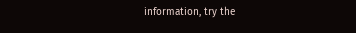information, try the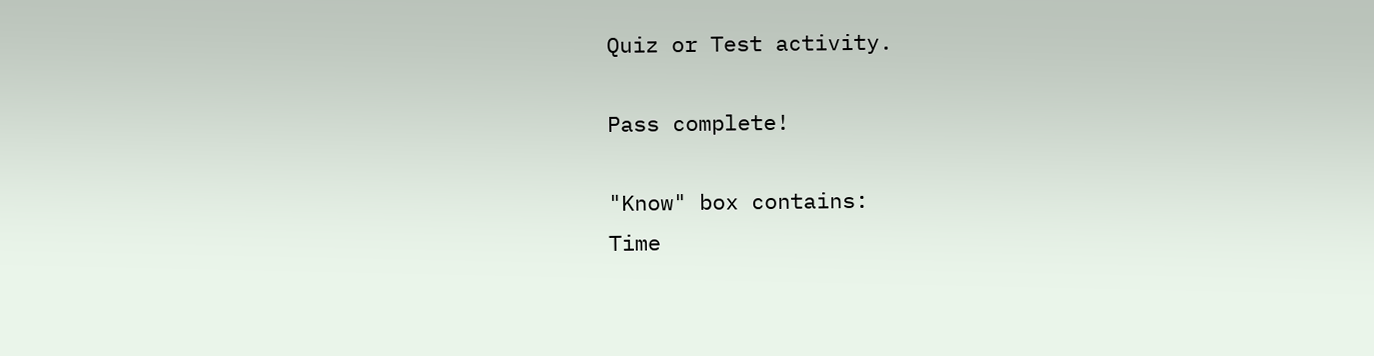Quiz or Test activity.

Pass complete!

"Know" box contains:
Time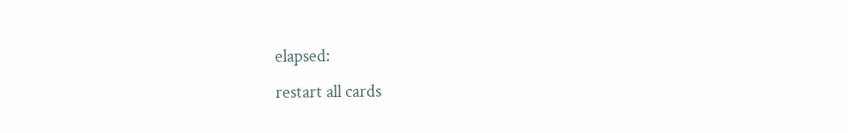elapsed:
restart all cards